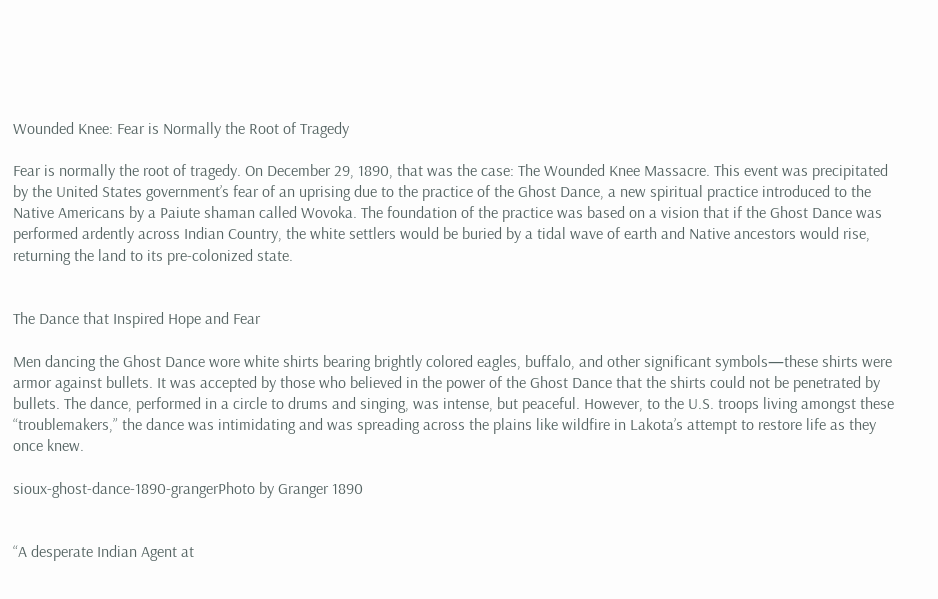Wounded Knee: Fear is Normally the Root of Tragedy

Fear is normally the root of tragedy. On December 29, 1890, that was the case: The Wounded Knee Massacre. This event was precipitated by the United States government’s fear of an uprising due to the practice of the Ghost Dance, a new spiritual practice introduced to the Native Americans by a Paiute shaman called Wovoka. The foundation of the practice was based on a vision that if the Ghost Dance was performed ardently across Indian Country, the white settlers would be buried by a tidal wave of earth and Native ancestors would rise, returning the land to its pre-colonized state.


The Dance that Inspired Hope and Fear

Men dancing the Ghost Dance wore white shirts bearing brightly colored eagles, buffalo, and other significant symbols—these shirts were armor against bullets. It was accepted by those who believed in the power of the Ghost Dance that the shirts could not be penetrated by bullets. The dance, performed in a circle to drums and singing, was intense, but peaceful. However, to the U.S. troops living amongst these “troublemakers,” the dance was intimidating and was spreading across the plains like wildfire in Lakota’s attempt to restore life as they once knew.

sioux-ghost-dance-1890-grangerPhoto by Granger 1890


“A desperate Indian Agent at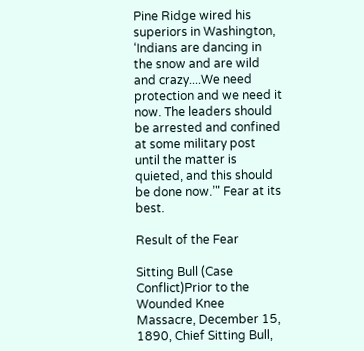Pine Ridge wired his superiors in Washington, ‘Indians are dancing in the snow and are wild and crazy....We need protection and we need it now. The leaders should be arrested and confined at some military post until the matter is quieted, and this should be done now.’" Fear at its best.

Result of the Fear

Sitting Bull (Case Conflict)Prior to the Wounded Knee Massacre, December 15, 1890, Chief Sitting Bull,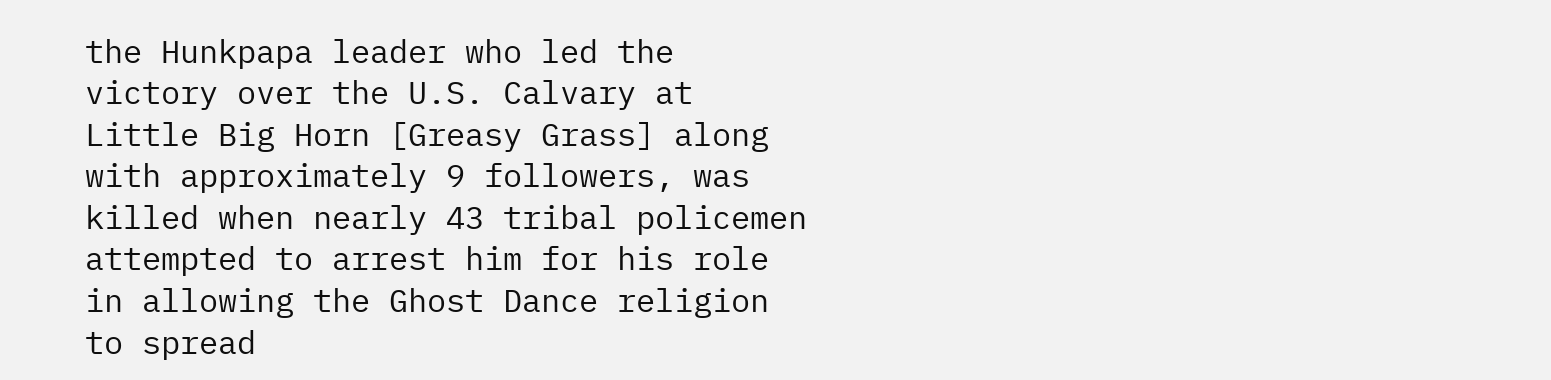the Hunkpapa leader who led the victory over the U.S. Calvary at Little Big Horn [Greasy Grass] along with approximately 9 followers, was killed when nearly 43 tribal policemen attempted to arrest him for his role in allowing the Ghost Dance religion to spread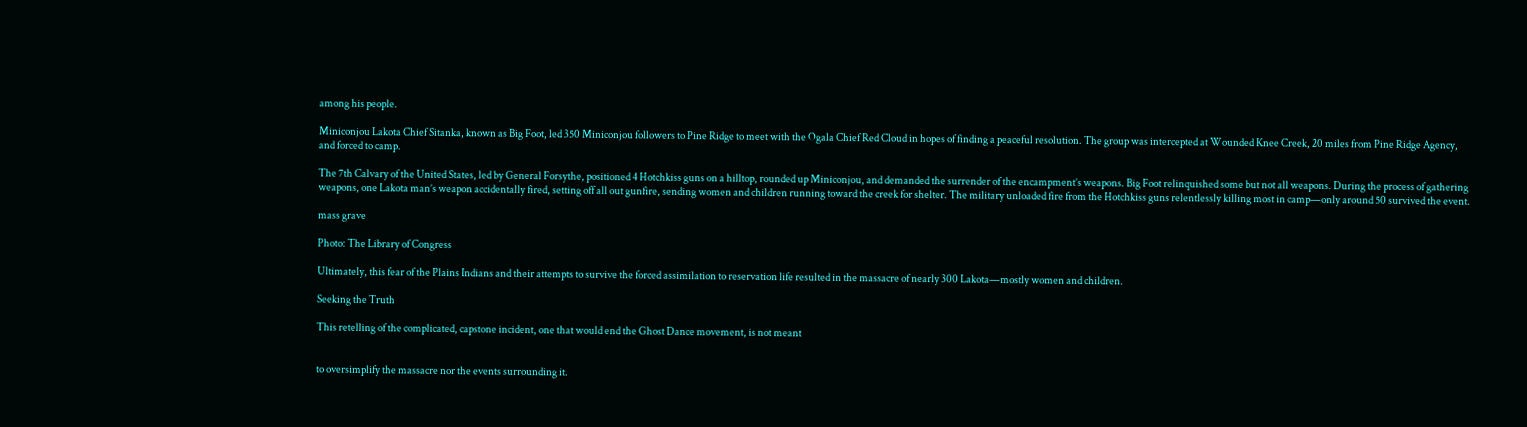among his people.

Miniconjou Lakota Chief Sitanka, known as Big Foot, led 350 Miniconjou followers to Pine Ridge to meet with the Ogala Chief Red Cloud in hopes of finding a peaceful resolution. The group was intercepted at Wounded Knee Creek, 20 miles from Pine Ridge Agency, and forced to camp.

The 7th Calvary of the United States, led by General Forsythe, positioned 4 Hotchkiss guns on a hilltop, rounded up Miniconjou, and demanded the surrender of the encampment’s weapons. Big Foot relinquished some but not all weapons. During the process of gathering weapons, one Lakota man’s weapon accidentally fired, setting off all out gunfire, sending women and children running toward the creek for shelter. The military unloaded fire from the Hotchkiss guns relentlessly killing most in camp—only around 50 survived the event.

mass grave

Photo: The Library of Congress

Ultimately, this fear of the Plains Indians and their attempts to survive the forced assimilation to reservation life resulted in the massacre of nearly 300 Lakota—mostly women and children.

Seeking the Truth

This retelling of the complicated, capstone incident, one that would end the Ghost Dance movement, is not meant


to oversimplify the massacre nor the events surrounding it.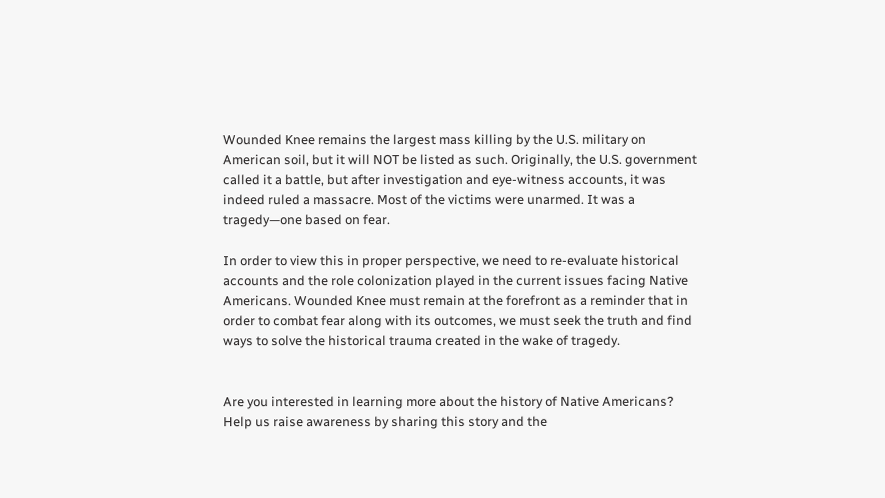Wounded Knee remains the largest mass killing by the U.S. military on American soil, but it will NOT be listed as such. Originally, the U.S. government called it a battle, but after investigation and eye-witness accounts, it was indeed ruled a massacre. Most of the victims were unarmed. It was a tragedy—one based on fear.

In order to view this in proper perspective, we need to re-evaluate historical accounts and the role colonization played in the current issues facing Native Americans. Wounded Knee must remain at the forefront as a reminder that in order to combat fear along with its outcomes, we must seek the truth and find ways to solve the historical trauma created in the wake of tragedy.


Are you interested in learning more about the history of Native Americans? Help us raise awareness by sharing this story and the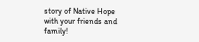story of Native Hope with your friends and family!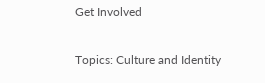Get Involved

Topics: Culture and Identity